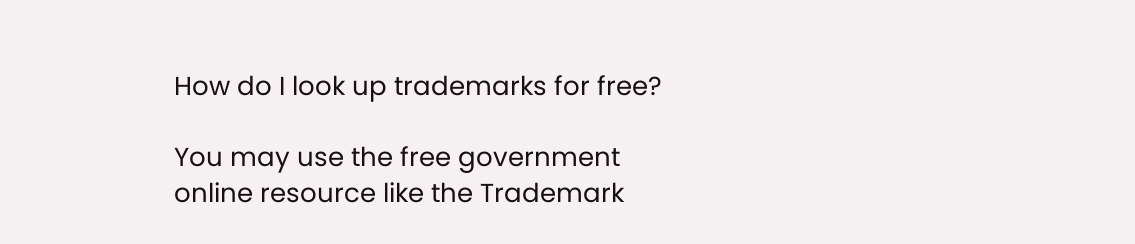How do I look up trademarks for free?

You may use the free government online resource like the Trademark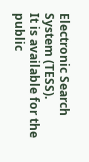Electronic Search System (TESS).
It is available for the public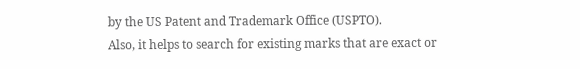by the US Patent and Trademark Office (USPTO).
Also, it helps to search for existing marks that are exact or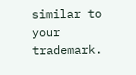similar to your trademark.